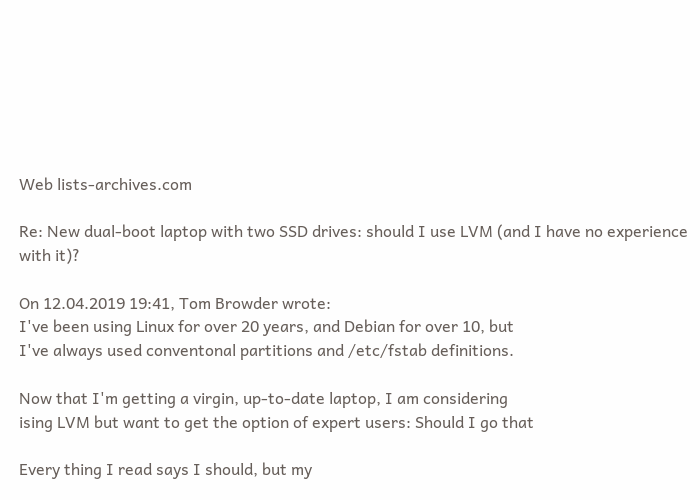Web lists-archives.com

Re: New dual-boot laptop with two SSD drives: should I use LVM (and I have no experience with it)?

On 12.04.2019 19:41, Tom Browder wrote:
I've been using Linux for over 20 years, and Debian for over 10, but
I've always used conventonal partitions and /etc/fstab definitions.

Now that I'm getting a virgin, up-to-date laptop, I am considering
ising LVM but want to get the option of expert users: Should I go that

Every thing I read says I should, but my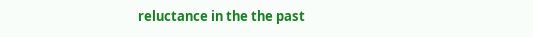reluctance in the the past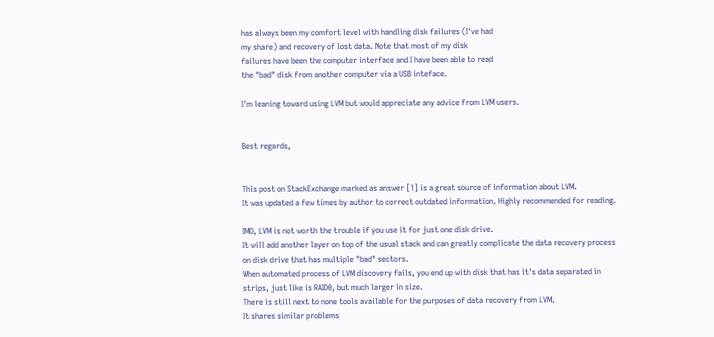has always been my comfort level with handling disk failures (I've had
my share) and recovery of lost data. Note that most of my disk
failures have been the computer interface and I have been able to read
the "bad" disk from another computer via a USB inteface.

I'm leaning toward using LVM but would appreciate any advice from LVM users.


Best regards,


This post on StackExchange marked as answer [1] is a great source of information about LVM.
It was updated a few times by author to correct outdated information. Highly recommended for reading.

IMO, LVM is not worth the trouble if you use it for just one disk drive.
It will add another layer on top of the usual stack and can greatly complicate the data recovery process on disk drive that has multiple "bad" sectors.
When automated process of LVM discovery fails, you end up with disk that has it's data separated in strips, just like is RAID0, but much larger in size.
There is still next to none tools available for the purposes of data recovery from LVM.
It shares similar problems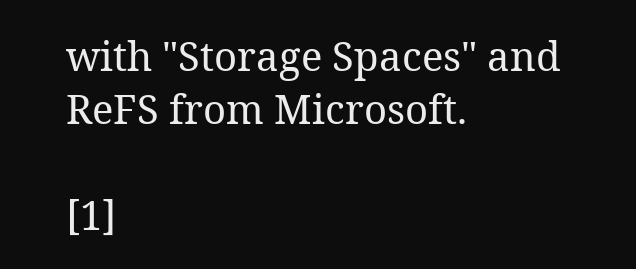with "Storage Spaces" and ReFS from Microsoft.

[1]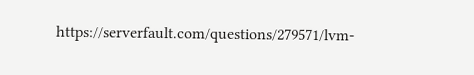https://serverfault.com/questions/279571/lvm-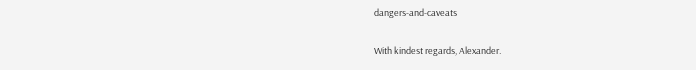dangers-and-caveats

With kindest regards, Alexander.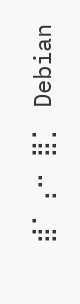⣾⠁⢠⠒ ⣿⡁ Debian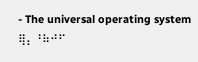- The universal operating system
⢿⡄⠘⠷⠚⠋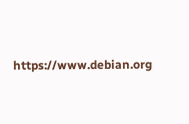https://www.debian.org